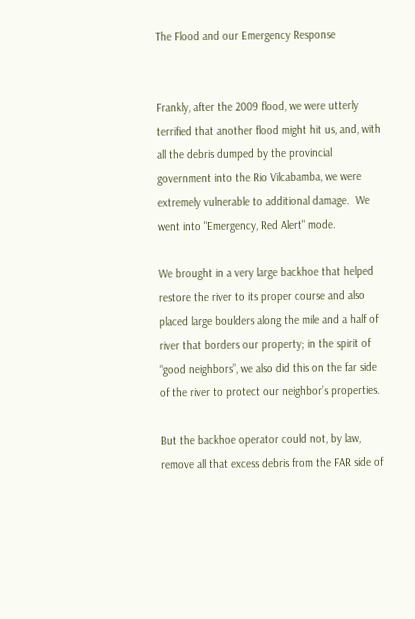The Flood and our Emergency Response


Frankly, after the 2009 flood, we were utterly terrified that another flood might hit us, and, with all the debris dumped by the provincial government into the Rio Vilcabamba, we were extremely vulnerable to additional damage.  We went into "Emergency, Red Alert" mode.

We brought in a very large backhoe that helped restore the river to its proper course and also placed large boulders along the mile and a half of river that borders our property; in the spirit of “good neighbors”, we also did this on the far side of the river to protect our neighbor’s properties.

But the backhoe operator could not, by law, remove all that excess debris from the FAR side of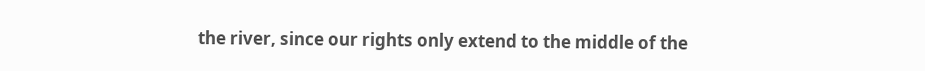the river, since our rights only extend to the middle of the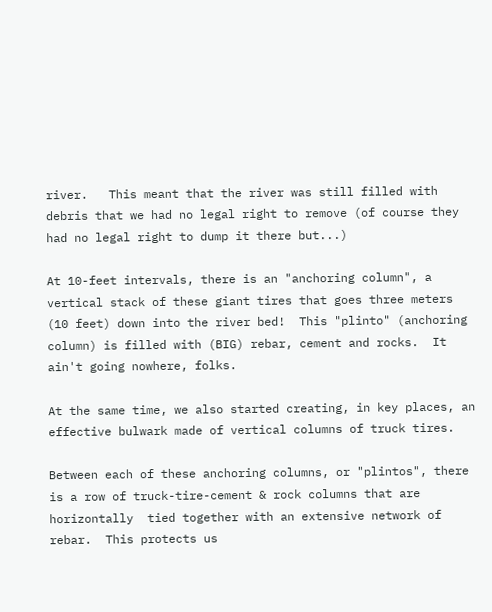river.   This meant that the river was still filled with debris that we had no legal right to remove (of course they had no legal right to dump it there but...)

At 10-feet intervals, there is an "anchoring column", a vertical stack of these giant tires that goes three meters (10 feet) down into the river bed!  This "plinto" (anchoring column) is filled with (BIG) rebar, cement and rocks.  It ain't going nowhere, folks.

At the same time, we also started creating, in key places, an effective bulwark made of vertical columns of truck tires.

Between each of these anchoring columns, or "plintos", there is a row of truck-tire-cement & rock columns that are horizontally  tied together with an extensive network of rebar.  This protects us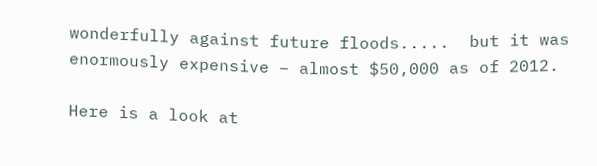wonderfully against future floods.....  but it was enormously expensive – almost $50,000 as of 2012.

Here is a look at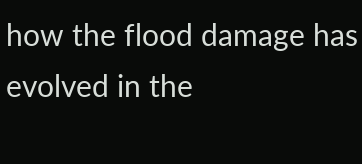how the flood damage has evolved in the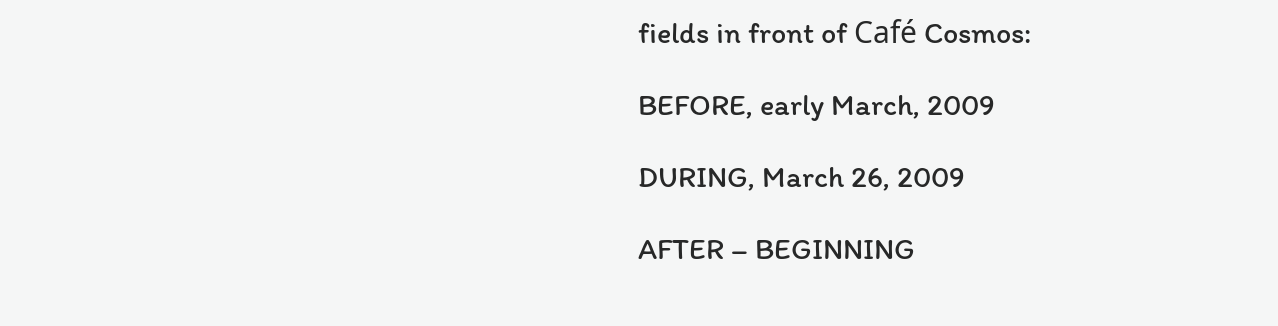fields in front of Café Cosmos:

BEFORE, early March, 2009

DURING, March 26, 2009

AFTER – BEGINNING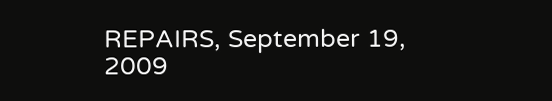REPAIRS, September 19, 2009